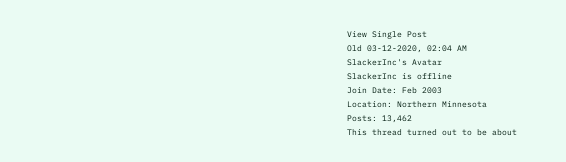View Single Post
Old 03-12-2020, 02:04 AM
SlackerInc's Avatar
SlackerInc is offline
Join Date: Feb 2003
Location: Northern Minnesota
Posts: 13,462
This thread turned out to be about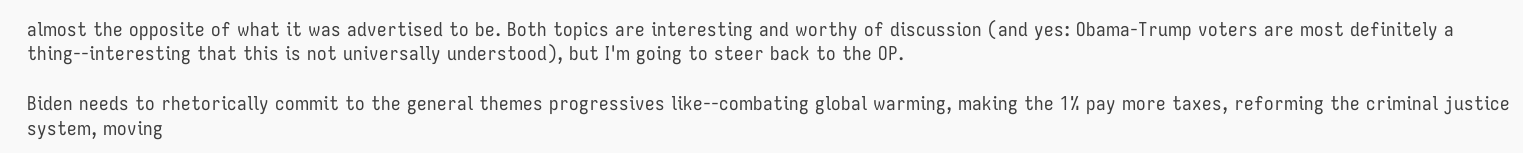almost the opposite of what it was advertised to be. Both topics are interesting and worthy of discussion (and yes: Obama-Trump voters are most definitely a thing--interesting that this is not universally understood), but I'm going to steer back to the OP.

Biden needs to rhetorically commit to the general themes progressives like--combating global warming, making the 1% pay more taxes, reforming the criminal justice system, moving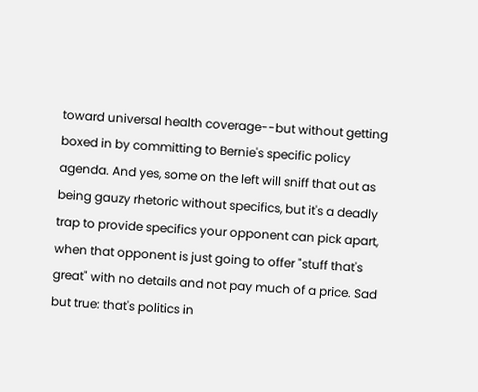toward universal health coverage--but without getting boxed in by committing to Bernie's specific policy agenda. And yes, some on the left will sniff that out as being gauzy rhetoric without specifics, but it's a deadly trap to provide specifics your opponent can pick apart, when that opponent is just going to offer "stuff that's great" with no details and not pay much of a price. Sad but true: that's politics in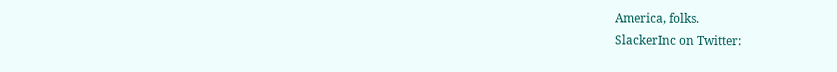America, folks.
SlackerInc on Twitter: